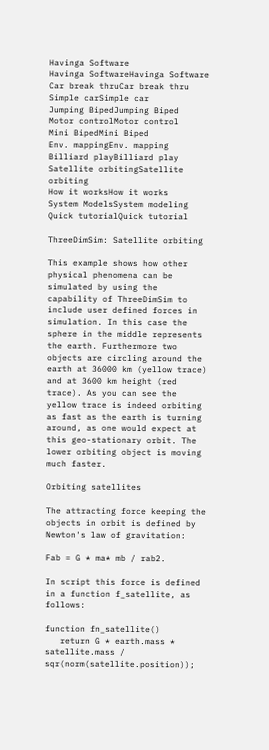Havinga Software
Havinga SoftwareHavinga Software
Car break thruCar break thru
Simple carSimple car
Jumping BipedJumping Biped
Motor controlMotor control
Mini BipedMini Biped
Env. mappingEnv. mapping
Billiard playBilliard play
Satellite orbitingSatellite orbiting
How it worksHow it works
System ModelsSystem modeling
Quick tutorialQuick tutorial

ThreeDimSim: Satellite orbiting

This example shows how other physical phenomena can be simulated by using the capability of ThreeDimSim to include user defined forces in simulation. In this case the sphere in the middle represents the earth. Furthermore two objects are circling around the earth at 36000 km (yellow trace) and at 3600 km height (red trace). As you can see the yellow trace is indeed orbiting as fast as the earth is turning around, as one would expect at this geo-stationary orbit. The lower orbiting object is moving much faster.

Orbiting satellites

The attracting force keeping the objects in orbit is defined by Newton's law of gravitation:

Fab = G * ma* mb / rab2.

In script this force is defined in a function f_satellite, as follows:

function fn_satellite()
   return G * earth.mass * satellite.mass / sqr(norm(satellite.position));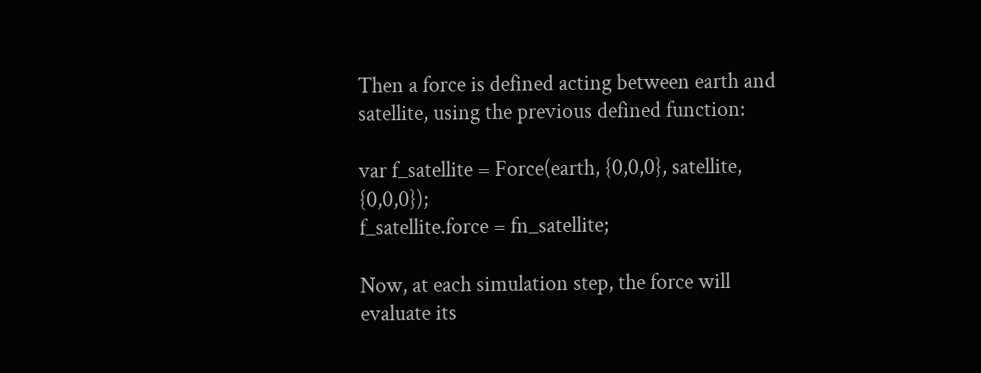Then a force is defined acting between earth and satellite, using the previous defined function:

var f_satellite = Force(earth, {0,0,0}, satellite, {0,0,0});
f_satellite.force = fn_satellite;

Now, at each simulation step, the force will evaluate its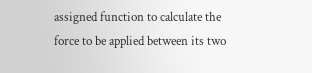assigned function to calculate the force to be applied between its two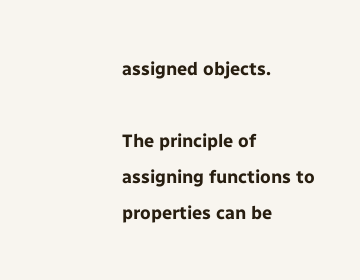assigned objects.

The principle of assigning functions to properties can be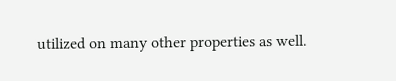utilized on many other properties as well.